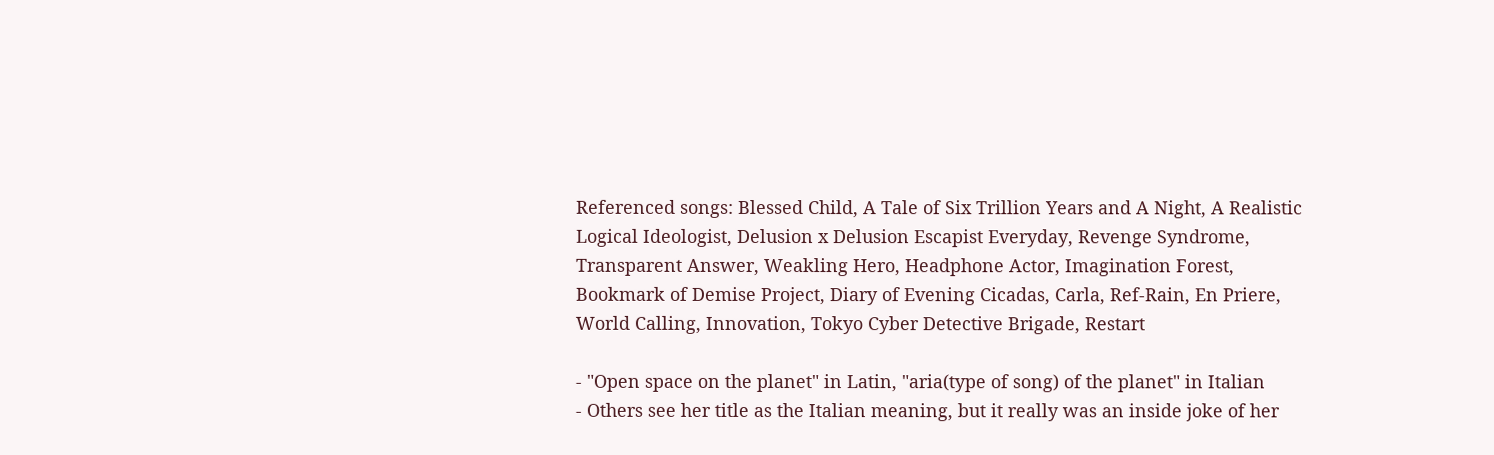Referenced songs: Blessed Child, A Tale of Six Trillion Years and A Night, A Realistic Logical Ideologist, Delusion x Delusion Escapist Everyday, Revenge Syndrome, Transparent Answer, Weakling Hero, Headphone Actor, Imagination Forest, Bookmark of Demise Project, Diary of Evening Cicadas, Carla, Ref-Rain, En Priere, World Calling, Innovation, Tokyo Cyber Detective Brigade, Restart

- "Open space on the planet" in Latin, "aria(type of song) of the planet" in Italian
- Others see her title as the Italian meaning, but it really was an inside joke of her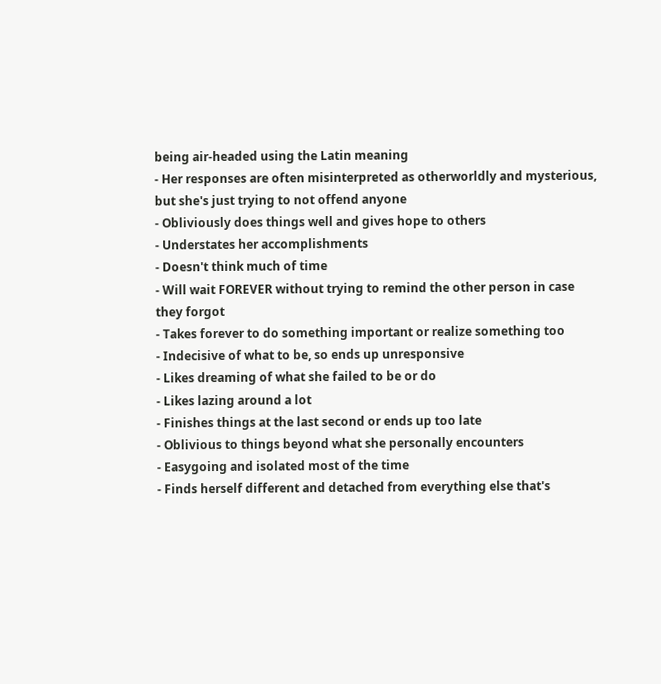being air-headed using the Latin meaning
- Her responses are often misinterpreted as otherworldly and mysterious, but she's just trying to not offend anyone
- Obliviously does things well and gives hope to others
- Understates her accomplishments
- Doesn't think much of time
- Will wait FOREVER without trying to remind the other person in case they forgot
- Takes forever to do something important or realize something too
- Indecisive of what to be, so ends up unresponsive
- Likes dreaming of what she failed to be or do
- Likes lazing around a lot
- Finishes things at the last second or ends up too late
- Oblivious to things beyond what she personally encounters
- Easygoing and isolated most of the time
- Finds herself different and detached from everything else that's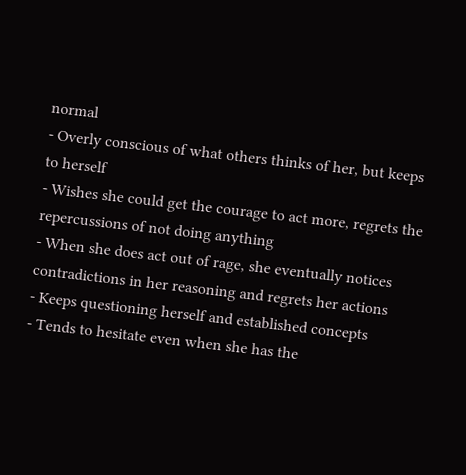normal
- Overly conscious of what others thinks of her, but keeps to herself
- Wishes she could get the courage to act more, regrets the repercussions of not doing anything
- When she does act out of rage, she eventually notices contradictions in her reasoning and regrets her actions
- Keeps questioning herself and established concepts
- Tends to hesitate even when she has the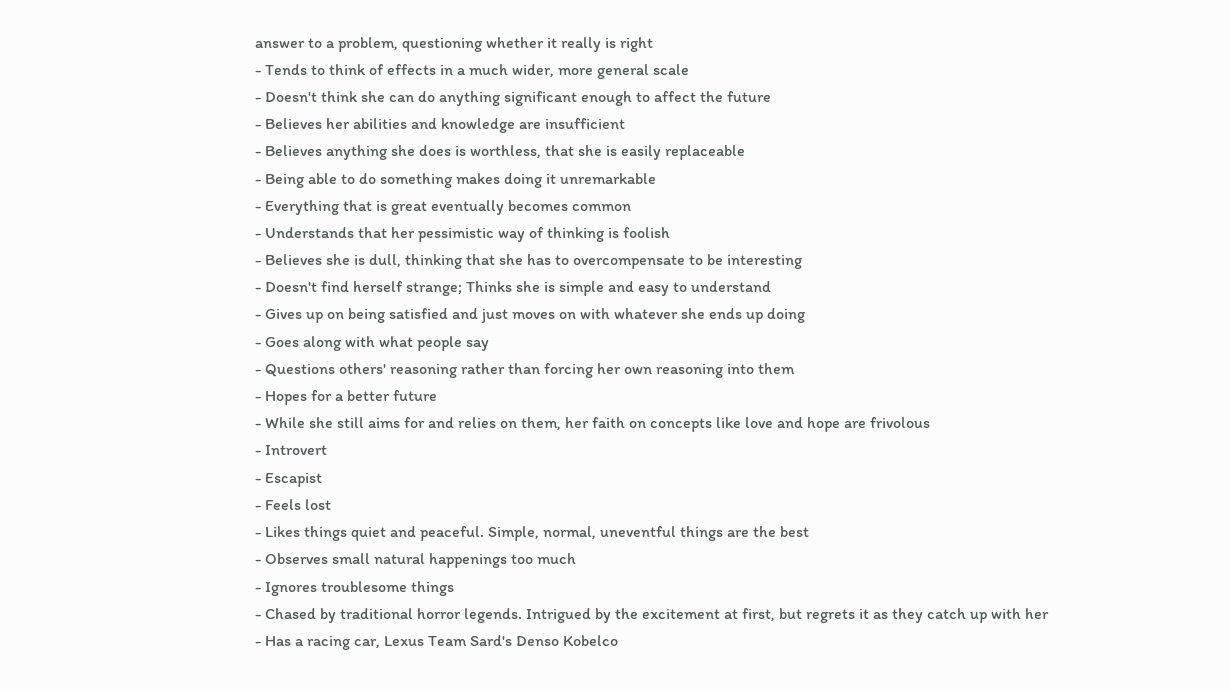answer to a problem, questioning whether it really is right
- Tends to think of effects in a much wider, more general scale
- Doesn't think she can do anything significant enough to affect the future
- Believes her abilities and knowledge are insufficient
- Believes anything she does is worthless, that she is easily replaceable
- Being able to do something makes doing it unremarkable
- Everything that is great eventually becomes common
- Understands that her pessimistic way of thinking is foolish
- Believes she is dull, thinking that she has to overcompensate to be interesting
- Doesn't find herself strange; Thinks she is simple and easy to understand
- Gives up on being satisfied and just moves on with whatever she ends up doing
- Goes along with what people say
- Questions others' reasoning rather than forcing her own reasoning into them
- Hopes for a better future
- While she still aims for and relies on them, her faith on concepts like love and hope are frivolous
- Introvert
- Escapist
- Feels lost
- Likes things quiet and peaceful. Simple, normal, uneventful things are the best
- Observes small natural happenings too much
- Ignores troublesome things
- Chased by traditional horror legends. Intrigued by the excitement at first, but regrets it as they catch up with her
- Has a racing car, Lexus Team Sard's Denso Kobelco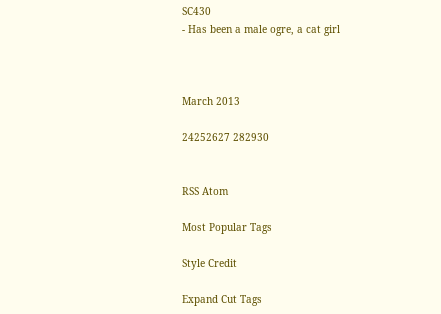SC430
- Has been a male ogre, a cat girl



March 2013

24252627 282930


RSS Atom

Most Popular Tags

Style Credit

Expand Cut Tags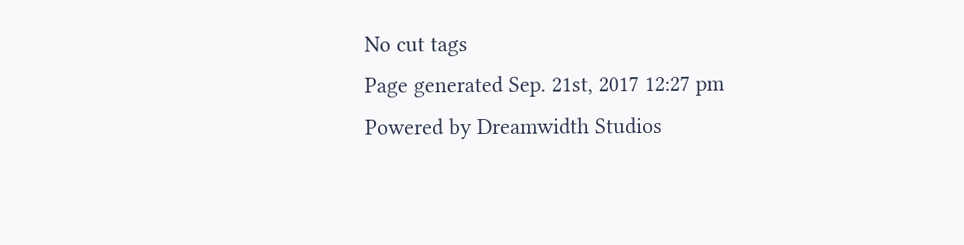No cut tags
Page generated Sep. 21st, 2017 12:27 pm
Powered by Dreamwidth Studios